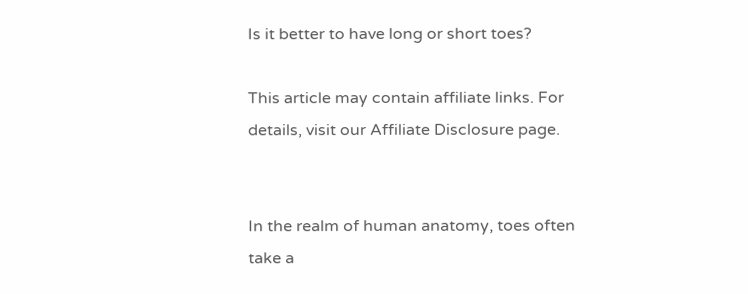Is it better to have long or short toes?

This article may contain affiliate links. For details, visit our Affiliate Disclosure page.


In the realm of human anatomy, toes often take a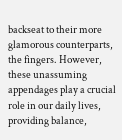backseat to their more glamorous counterparts, the fingers. However, these unassuming appendages play a crucial role in our daily lives, providing balance,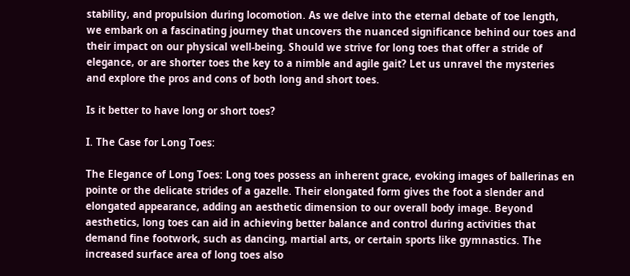stability, and propulsion during locomotion. As we delve into the eternal debate of toe length, we embark on a fascinating journey that uncovers the nuanced significance behind our toes and their impact on our physical well-being. Should we strive for long toes that offer a stride of elegance, or are shorter toes the key to a nimble and agile gait? Let us unravel the mysteries and explore the pros and cons of both long and short toes.

Is it better to have long or short toes?

I. The Case for Long Toes:

The Elegance of Long Toes: Long toes possess an inherent grace, evoking images of ballerinas en pointe or the delicate strides of a gazelle. Their elongated form gives the foot a slender and elongated appearance, adding an aesthetic dimension to our overall body image. Beyond aesthetics, long toes can aid in achieving better balance and control during activities that demand fine footwork, such as dancing, martial arts, or certain sports like gymnastics. The increased surface area of long toes also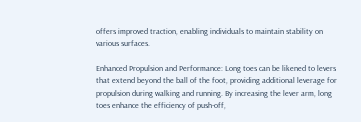offers improved traction, enabling individuals to maintain stability on various surfaces.

Enhanced Propulsion and Performance: Long toes can be likened to levers that extend beyond the ball of the foot, providing additional leverage for propulsion during walking and running. By increasing the lever arm, long toes enhance the efficiency of push-off,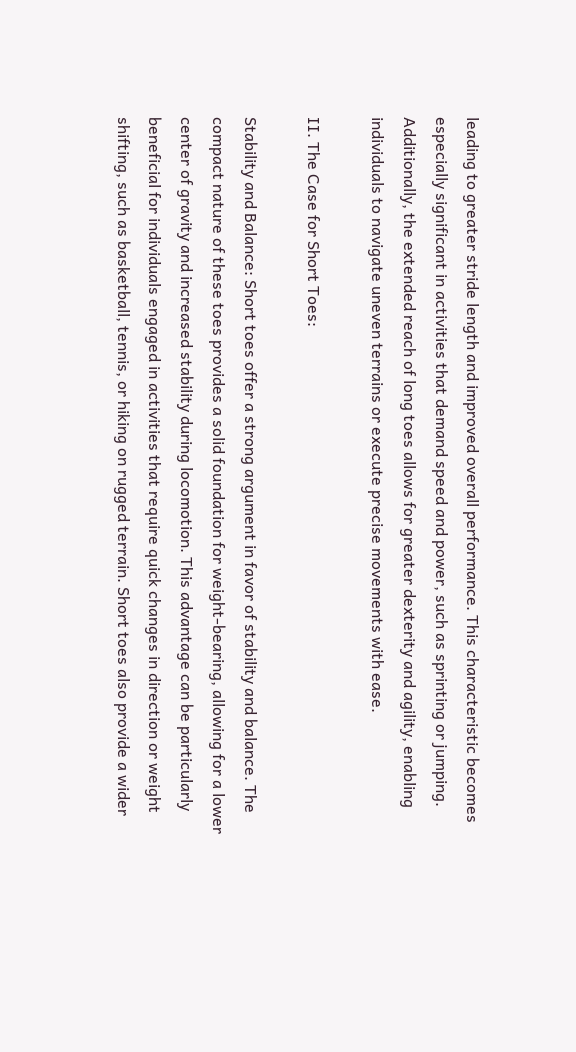leading to greater stride length and improved overall performance. This characteristic becomes especially significant in activities that demand speed and power, such as sprinting or jumping. Additionally, the extended reach of long toes allows for greater dexterity and agility, enabling individuals to navigate uneven terrains or execute precise movements with ease.

II. The Case for Short Toes:

Stability and Balance: Short toes offer a strong argument in favor of stability and balance. The compact nature of these toes provides a solid foundation for weight-bearing, allowing for a lower center of gravity and increased stability during locomotion. This advantage can be particularly beneficial for individuals engaged in activities that require quick changes in direction or weight shifting, such as basketball, tennis, or hiking on rugged terrain. Short toes also provide a wider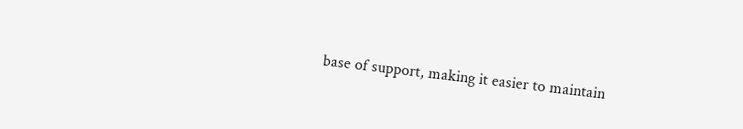base of support, making it easier to maintain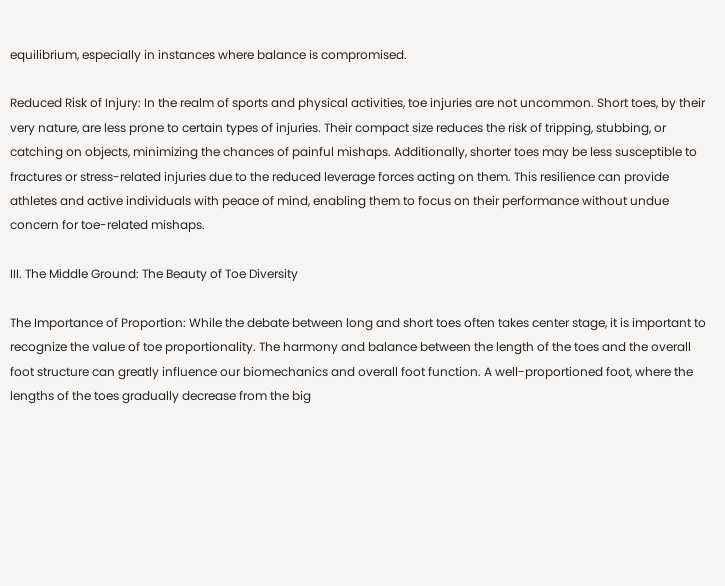equilibrium, especially in instances where balance is compromised.

Reduced Risk of Injury: In the realm of sports and physical activities, toe injuries are not uncommon. Short toes, by their very nature, are less prone to certain types of injuries. Their compact size reduces the risk of tripping, stubbing, or catching on objects, minimizing the chances of painful mishaps. Additionally, shorter toes may be less susceptible to fractures or stress-related injuries due to the reduced leverage forces acting on them. This resilience can provide athletes and active individuals with peace of mind, enabling them to focus on their performance without undue concern for toe-related mishaps.

III. The Middle Ground: The Beauty of Toe Diversity

The Importance of Proportion: While the debate between long and short toes often takes center stage, it is important to recognize the value of toe proportionality. The harmony and balance between the length of the toes and the overall foot structure can greatly influence our biomechanics and overall foot function. A well-proportioned foot, where the lengths of the toes gradually decrease from the big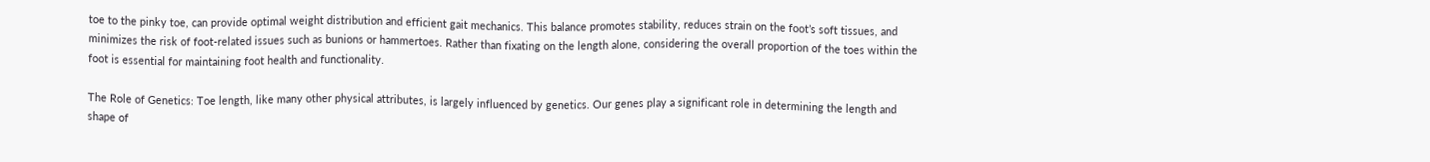toe to the pinky toe, can provide optimal weight distribution and efficient gait mechanics. This balance promotes stability, reduces strain on the foot’s soft tissues, and minimizes the risk of foot-related issues such as bunions or hammertoes. Rather than fixating on the length alone, considering the overall proportion of the toes within the foot is essential for maintaining foot health and functionality.

The Role of Genetics: Toe length, like many other physical attributes, is largely influenced by genetics. Our genes play a significant role in determining the length and shape of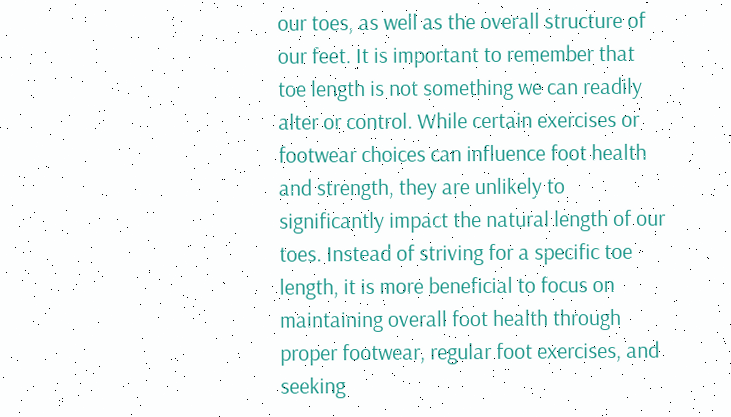our toes, as well as the overall structure of our feet. It is important to remember that toe length is not something we can readily alter or control. While certain exercises or footwear choices can influence foot health and strength, they are unlikely to significantly impact the natural length of our toes. Instead of striving for a specific toe length, it is more beneficial to focus on maintaining overall foot health through proper footwear, regular foot exercises, and seeking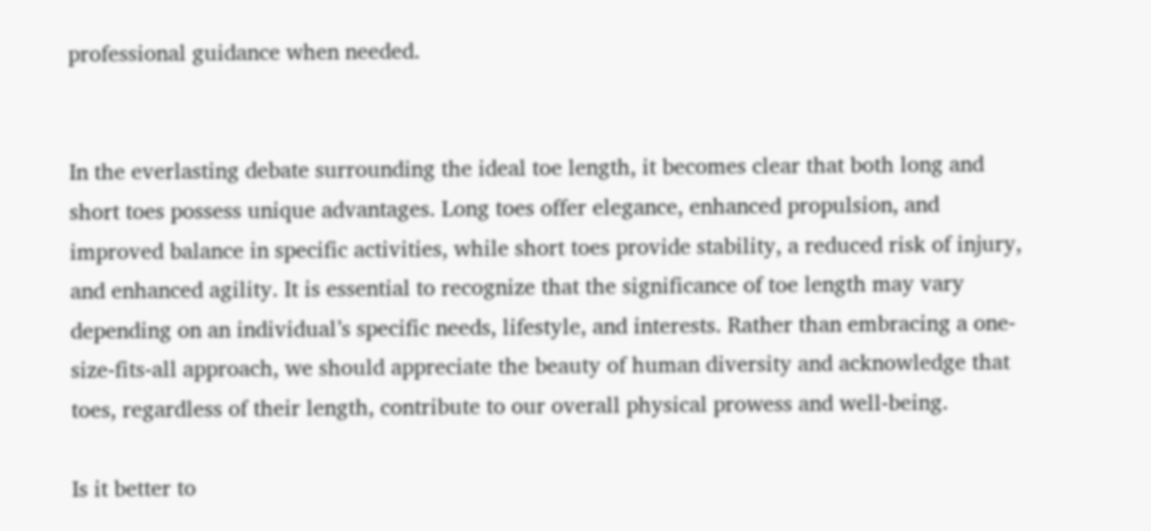professional guidance when needed.


In the everlasting debate surrounding the ideal toe length, it becomes clear that both long and short toes possess unique advantages. Long toes offer elegance, enhanced propulsion, and improved balance in specific activities, while short toes provide stability, a reduced risk of injury, and enhanced agility. It is essential to recognize that the significance of toe length may vary depending on an individual’s specific needs, lifestyle, and interests. Rather than embracing a one-size-fits-all approach, we should appreciate the beauty of human diversity and acknowledge that toes, regardless of their length, contribute to our overall physical prowess and well-being.

Is it better to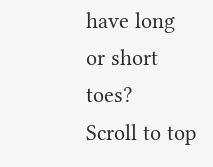have long or short toes?
Scroll to top